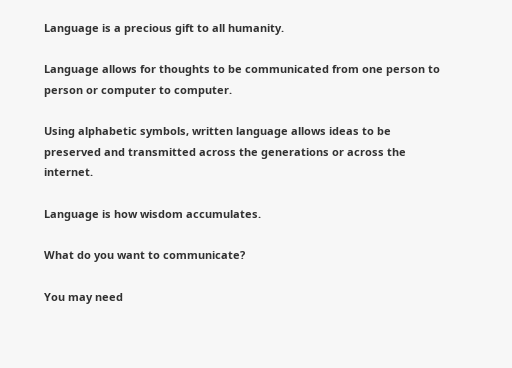Language is a precious gift to all humanity.

Language allows for thoughts to be communicated from one person to person or computer to computer.

Using alphabetic symbols, written language allows ideas to be preserved and transmitted across the generations or across the internet.

Language is how wisdom accumulates.

What do you want to communicate?

You may need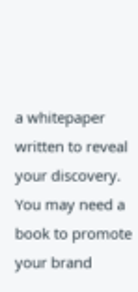a whitepaper written to reveal your discovery. You may need a book to promote your brand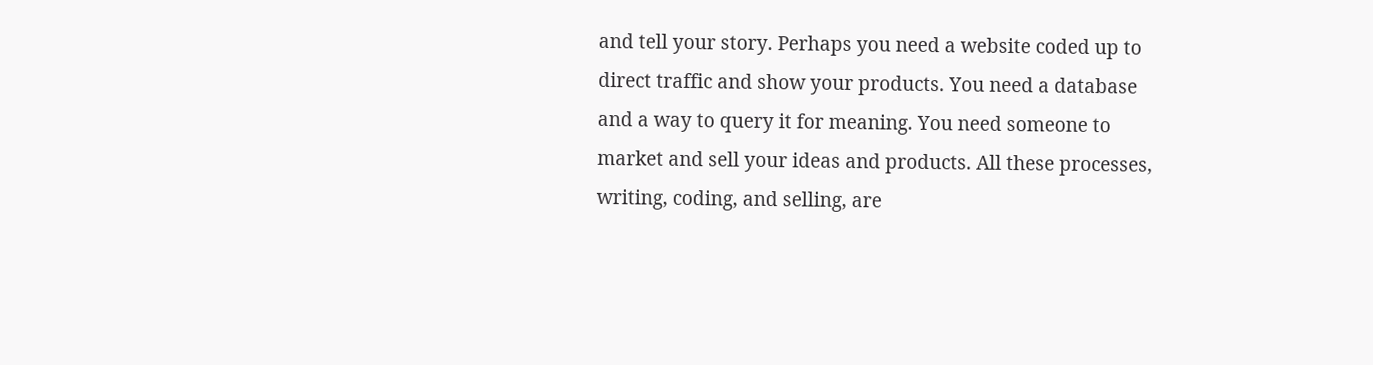and tell your story. Perhaps you need a website coded up to direct traffic and show your products. You need a database and a way to query it for meaning. You need someone to market and sell your ideas and products. All these processes, writing, coding, and selling, are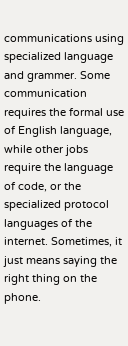communications using specialized language and grammer. Some communication requires the formal use of English language, while other jobs require the language of code, or the specialized protocol languages of the internet. Sometimes, it just means saying the right thing on the phone.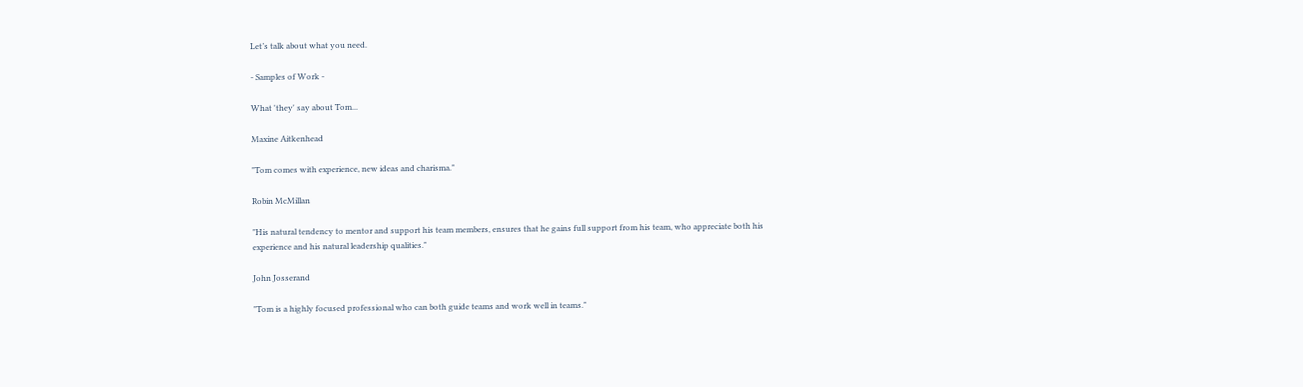Let’s talk about what you need.

- Samples of Work -

What 'they' say about Tom...

Maxine Aitkenhead

"Tom comes with experience, new ideas and charisma."

Robin McMillan

"His natural tendency to mentor and support his team members, ensures that he gains full support from his team, who appreciate both his experience and his natural leadership qualities."

John Josserand

"Tom is a highly focused professional who can both guide teams and work well in teams."